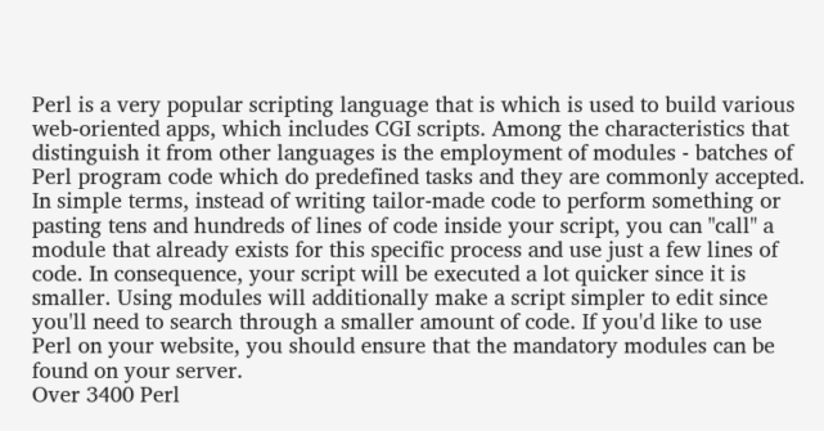Perl is a very popular scripting language that is which is used to build various web-oriented apps, which includes CGI scripts. Among the characteristics that distinguish it from other languages is the employment of modules - batches of Perl program code which do predefined tasks and they are commonly accepted. In simple terms, instead of writing tailor-made code to perform something or pasting tens and hundreds of lines of code inside your script, you can "call" a module that already exists for this specific process and use just a few lines of code. In consequence, your script will be executed a lot quicker since it is smaller. Using modules will additionally make a script simpler to edit since you'll need to search through a smaller amount of code. If you'd like to use Perl on your website, you should ensure that the mandatory modules can be found on your server.
Over 3400 Perl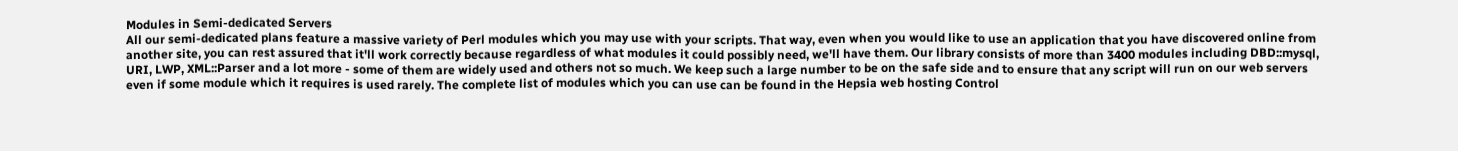Modules in Semi-dedicated Servers
All our semi-dedicated plans feature a massive variety of Perl modules which you may use with your scripts. That way, even when you would like to use an application that you have discovered online from another site, you can rest assured that it'll work correctly because regardless of what modules it could possibly need, we'll have them. Our library consists of more than 3400 modules including DBD::mysql, URI, LWP, XML::Parser and a lot more - some of them are widely used and others not so much. We keep such a large number to be on the safe side and to ensure that any script will run on our web servers even if some module which it requires is used rarely. The complete list of modules which you can use can be found in the Hepsia web hosting Control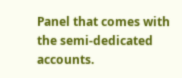Panel that comes with the semi-dedicated accounts.